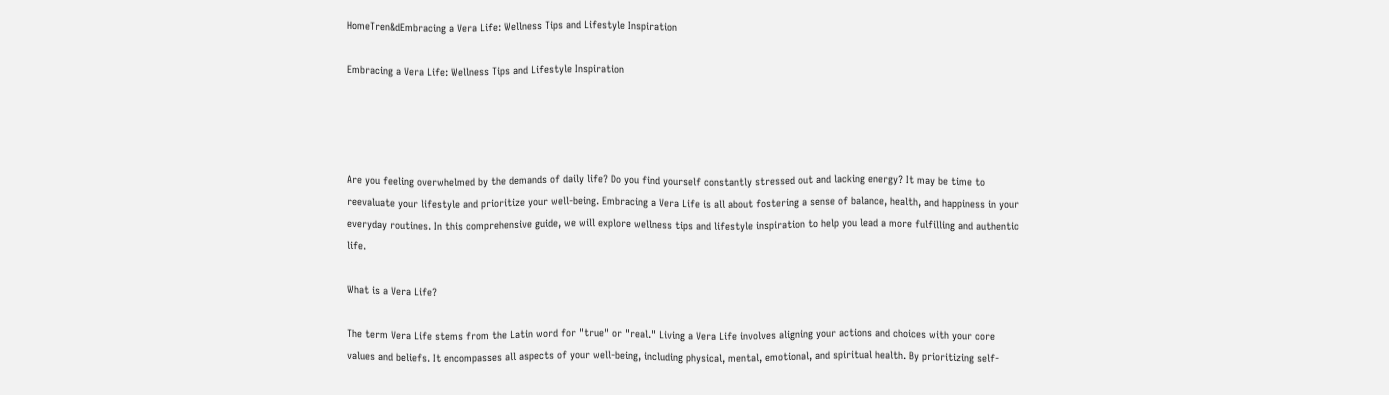HomeTren&dEmbracing a Vera Life: Wellness Tips and Lifestyle Inspiration

Embracing a Vera Life: Wellness Tips and Lifestyle Inspiration




Are you feeling overwhelmed by the demands of daily life? Do you find yourself constantly stressed out and lacking energy? It may be time to reevaluate your lifestyle and prioritize your well-being. Embracing a Vera Life is all about fostering a sense of balance, health, and happiness in your everyday routines. In this comprehensive guide, we will explore wellness tips and lifestyle inspiration to help you lead a more fulfilling and authentic life.

What is a Vera Life?

The term Vera Life stems from the Latin word for "true" or "real." Living a Vera Life involves aligning your actions and choices with your core values and beliefs. It encompasses all aspects of your well-being, including physical, mental, emotional, and spiritual health. By prioritizing self-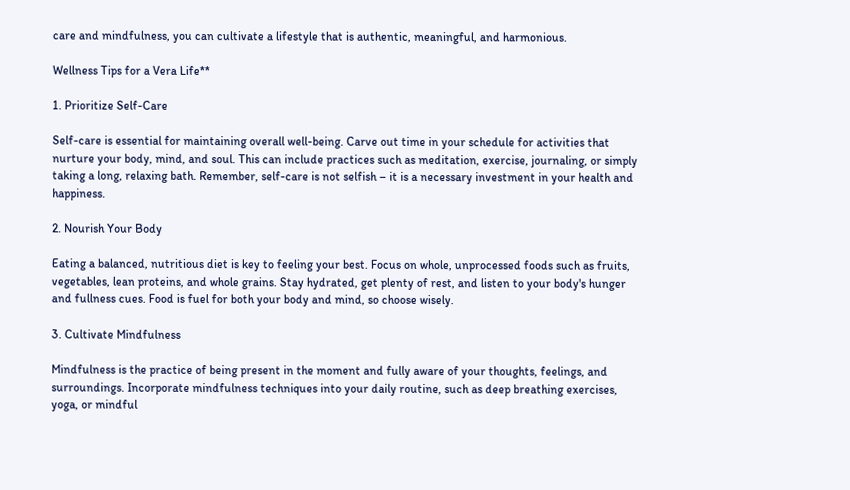care and mindfulness, you can cultivate a lifestyle that is authentic, meaningful, and harmonious.

Wellness Tips for a Vera Life**

1. Prioritize Self-Care

Self-care is essential for maintaining overall well-being. Carve out time in your schedule for activities that nurture your body, mind, and soul. This can include practices such as meditation, exercise, journaling, or simply taking a long, relaxing bath. Remember, self-care is not selfish – it is a necessary investment in your health and happiness.

2. Nourish Your Body

Eating a balanced, nutritious diet is key to feeling your best. Focus on whole, unprocessed foods such as fruits, vegetables, lean proteins, and whole grains. Stay hydrated, get plenty of rest, and listen to your body's hunger and fullness cues. Food is fuel for both your body and mind, so choose wisely.

3. Cultivate Mindfulness

Mindfulness is the practice of being present in the moment and fully aware of your thoughts, feelings, and surroundings. Incorporate mindfulness techniques into your daily routine, such as deep breathing exercises, yoga, or mindful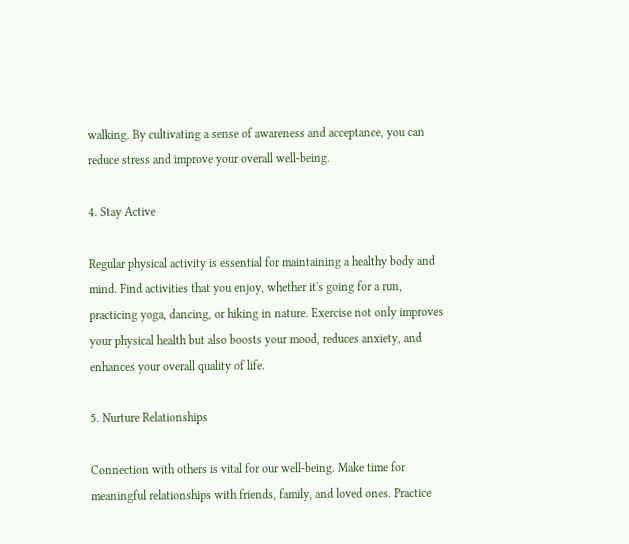walking. By cultivating a sense of awareness and acceptance, you can reduce stress and improve your overall well-being.

4. Stay Active

Regular physical activity is essential for maintaining a healthy body and mind. Find activities that you enjoy, whether it's going for a run, practicing yoga, dancing, or hiking in nature. Exercise not only improves your physical health but also boosts your mood, reduces anxiety, and enhances your overall quality of life.

5. Nurture Relationships

Connection with others is vital for our well-being. Make time for meaningful relationships with friends, family, and loved ones. Practice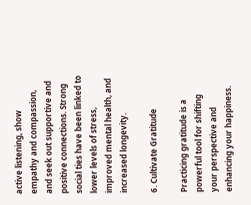active listening, show empathy and compassion, and seek out supportive and positive connections. Strong social ties have been linked to lower levels of stress, improved mental health, and increased longevity.

6. Cultivate Gratitude

Practicing gratitude is a powerful tool for shifting your perspective and enhancing your happiness.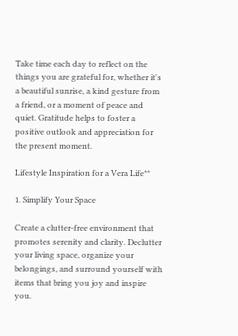Take time each day to reflect on the things you are grateful for, whether it's a beautiful sunrise, a kind gesture from a friend, or a moment of peace and quiet. Gratitude helps to foster a positive outlook and appreciation for the present moment.

Lifestyle Inspiration for a Vera Life**

1. Simplify Your Space

Create a clutter-free environment that promotes serenity and clarity. Declutter your living space, organize your belongings, and surround yourself with items that bring you joy and inspire you.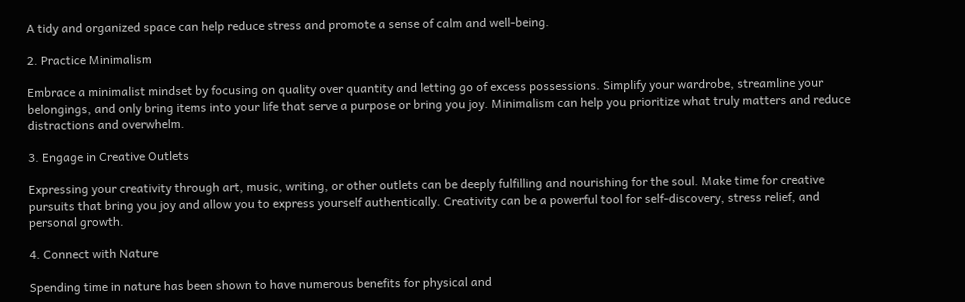A tidy and organized space can help reduce stress and promote a sense of calm and well-being.

2. Practice Minimalism

Embrace a minimalist mindset by focusing on quality over quantity and letting go of excess possessions. Simplify your wardrobe, streamline your belongings, and only bring items into your life that serve a purpose or bring you joy. Minimalism can help you prioritize what truly matters and reduce distractions and overwhelm.

3. Engage in Creative Outlets

Expressing your creativity through art, music, writing, or other outlets can be deeply fulfilling and nourishing for the soul. Make time for creative pursuits that bring you joy and allow you to express yourself authentically. Creativity can be a powerful tool for self-discovery, stress relief, and personal growth.

4. Connect with Nature

Spending time in nature has been shown to have numerous benefits for physical and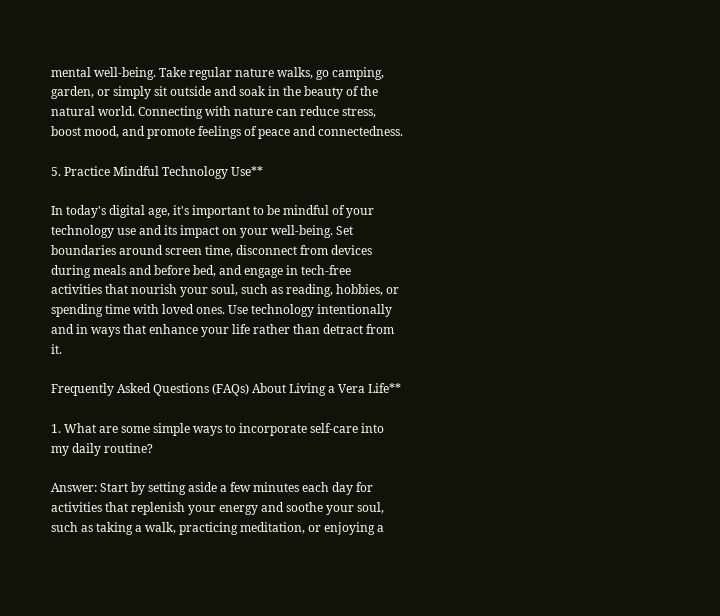mental well-being. Take regular nature walks, go camping, garden, or simply sit outside and soak in the beauty of the natural world. Connecting with nature can reduce stress, boost mood, and promote feelings of peace and connectedness.

5. Practice Mindful Technology Use**

In today's digital age, it's important to be mindful of your technology use and its impact on your well-being. Set boundaries around screen time, disconnect from devices during meals and before bed, and engage in tech-free activities that nourish your soul, such as reading, hobbies, or spending time with loved ones. Use technology intentionally and in ways that enhance your life rather than detract from it.

Frequently Asked Questions (FAQs) About Living a Vera Life**

1. What are some simple ways to incorporate self-care into my daily routine?

Answer: Start by setting aside a few minutes each day for activities that replenish your energy and soothe your soul, such as taking a walk, practicing meditation, or enjoying a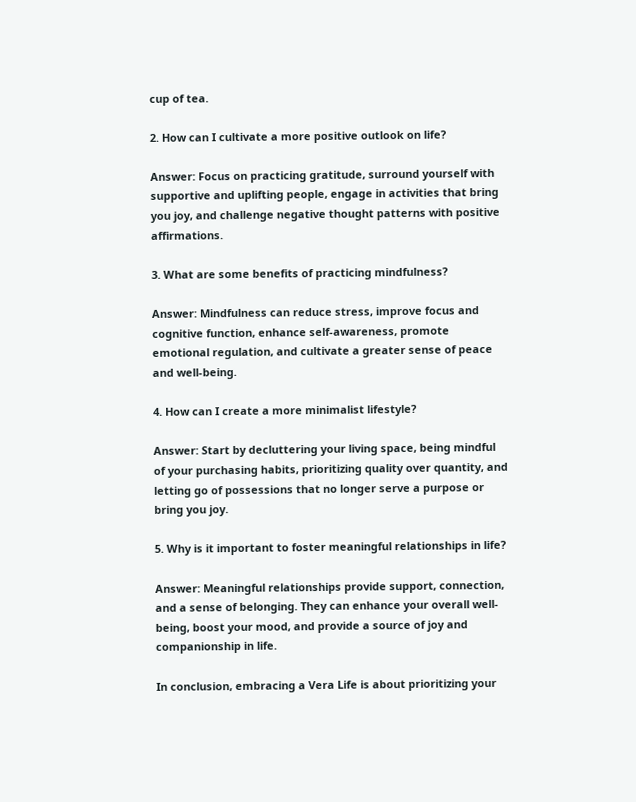cup of tea.

2. How can I cultivate a more positive outlook on life?

Answer: Focus on practicing gratitude, surround yourself with supportive and uplifting people, engage in activities that bring you joy, and challenge negative thought patterns with positive affirmations.

3. What are some benefits of practicing mindfulness?

Answer: Mindfulness can reduce stress, improve focus and cognitive function, enhance self-awareness, promote emotional regulation, and cultivate a greater sense of peace and well-being.

4. How can I create a more minimalist lifestyle?

Answer: Start by decluttering your living space, being mindful of your purchasing habits, prioritizing quality over quantity, and letting go of possessions that no longer serve a purpose or bring you joy.

5. Why is it important to foster meaningful relationships in life?

Answer: Meaningful relationships provide support, connection, and a sense of belonging. They can enhance your overall well-being, boost your mood, and provide a source of joy and companionship in life.

In conclusion, embracing a Vera Life is about prioritizing your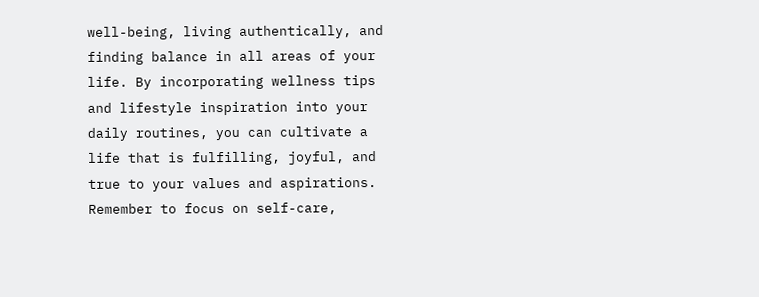well-being, living authentically, and finding balance in all areas of your life. By incorporating wellness tips and lifestyle inspiration into your daily routines, you can cultivate a life that is fulfilling, joyful, and true to your values and aspirations. Remember to focus on self-care,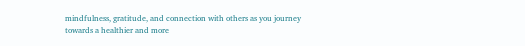mindfulness, gratitude, and connection with others as you journey towards a healthier and more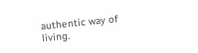authentic way of living.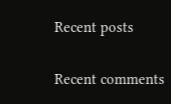Recent posts

Recent comments